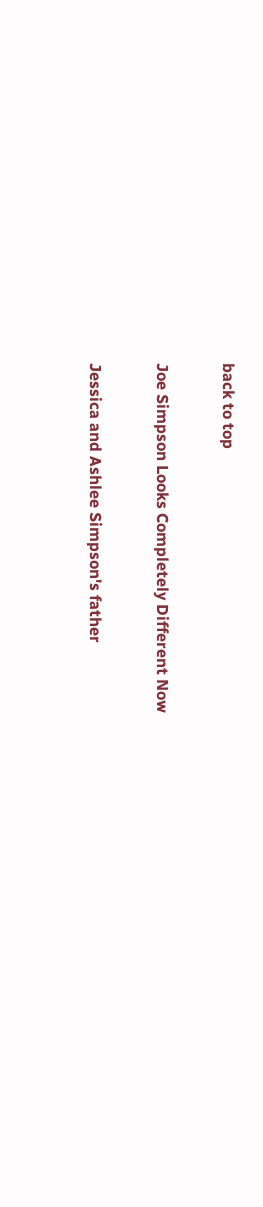back to top

Joe Simpson Looks Completely Different Now

Jessica and Ashlee Simpson's father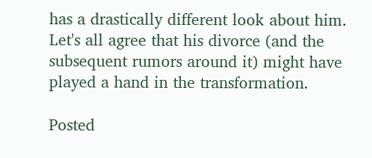has a drastically different look about him. Let's all agree that his divorce (and the subsequent rumors around it) might have played a hand in the transformation.

Posted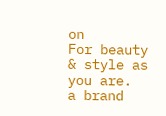on
For beauty & style as you are.
a brand